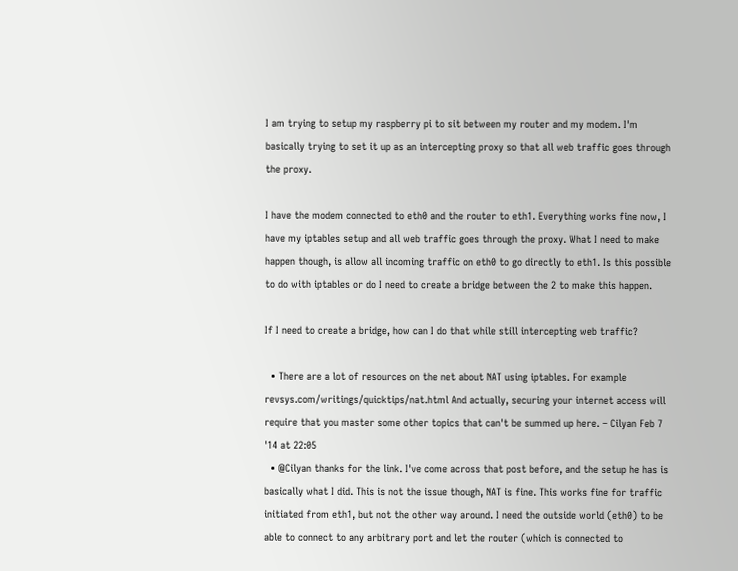I am trying to setup my raspberry pi to sit between my router and my modem. I'm basically trying to set it up as an intercepting proxy so that all web traffic goes through the proxy.

I have the modem connected to eth0 and the router to eth1. Everything works fine now, I have my iptables setup and all web traffic goes through the proxy. What I need to make happen though, is allow all incoming traffic on eth0 to go directly to eth1. Is this possible to do with iptables or do I need to create a bridge between the 2 to make this happen.

If I need to create a bridge, how can I do that while still intercepting web traffic?

  • There are a lot of resources on the net about NAT using iptables. For example revsys.com/writings/quicktips/nat.html And actually, securing your internet access will require that you master some other topics that can't be summed up here. – Cilyan Feb 7 '14 at 22:05
  • @Cilyan thanks for the link. I've come across that post before, and the setup he has is basically what I did. This is not the issue though, NAT is fine. This works fine for traffic initiated from eth1, but not the other way around. I need the outside world (eth0) to be able to connect to any arbitrary port and let the router (which is connected to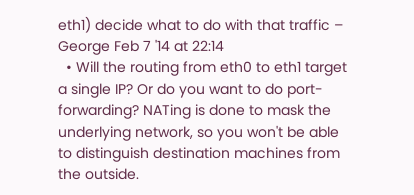eth1) decide what to do with that traffic – George Feb 7 '14 at 22:14
  • Will the routing from eth0 to eth1 target a single IP? Or do you want to do port-forwarding? NATing is done to mask the underlying network, so you won't be able to distinguish destination machines from the outside.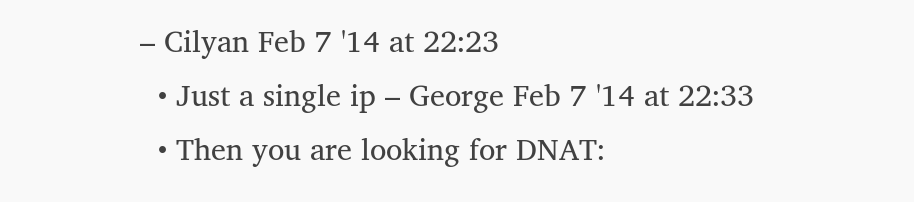– Cilyan Feb 7 '14 at 22:23
  • Just a single ip – George Feb 7 '14 at 22:33
  • Then you are looking for DNAT: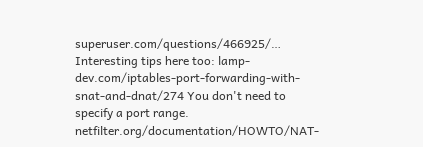superuser.com/questions/466925/… Interesting tips here too: lamp-dev.com/iptables-port-forwarding-with-snat-and-dnat/274 You don't need to specify a port range. netfilter.org/documentation/HOWTO/NAT-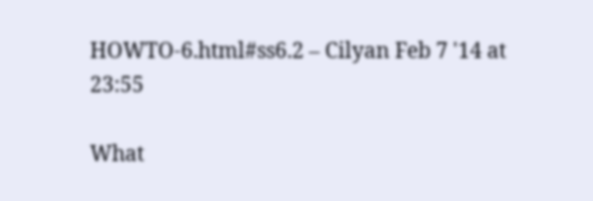HOWTO-6.html#ss6.2 – Cilyan Feb 7 '14 at 23:55

What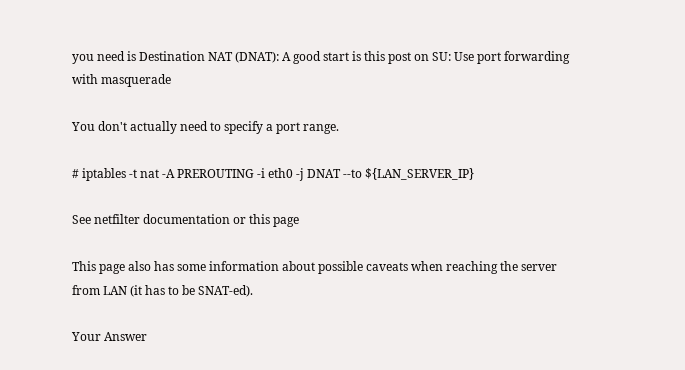you need is Destination NAT (DNAT): A good start is this post on SU: Use port forwarding with masquerade

You don't actually need to specify a port range.

# iptables -t nat -A PREROUTING -i eth0 -j DNAT --to ${LAN_SERVER_IP}

See netfilter documentation or this page

This page also has some information about possible caveats when reaching the server from LAN (it has to be SNAT-ed).

Your Answer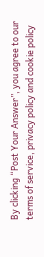By clicking “Post Your Answer”, you agree to our terms of service, privacy policy and cookie policy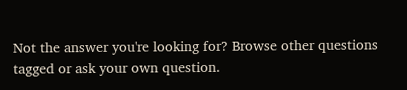Not the answer you're looking for? Browse other questions tagged or ask your own question.